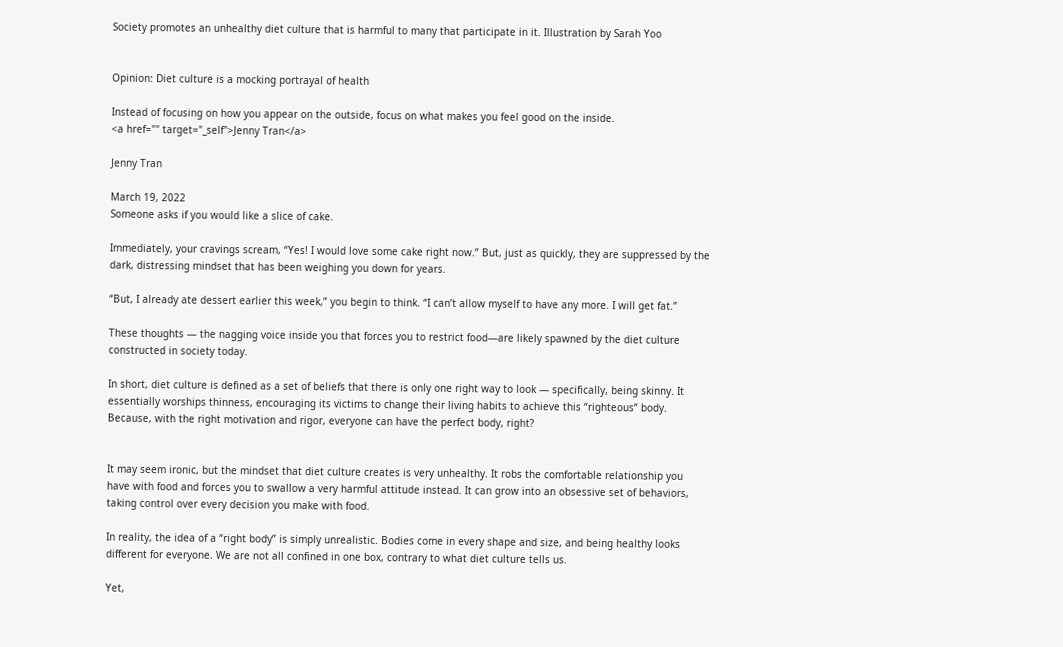Society promotes an unhealthy diet culture that is harmful to many that participate in it. Illustration by Sarah Yoo


Opinion: Diet culture is a mocking portrayal of health

Instead of focusing on how you appear on the outside, focus on what makes you feel good on the inside.
<a href="" target="_self">Jenny Tran</a>

Jenny Tran

March 19, 2022
Someone asks if you would like a slice of cake.

Immediately, your cravings scream, “Yes! I would love some cake right now.” But, just as quickly, they are suppressed by the dark, distressing mindset that has been weighing you down for years.

“But, I already ate dessert earlier this week,” you begin to think. “I can’t allow myself to have any more. I will get fat.”

These thoughts — the nagging voice inside you that forces you to restrict food—are likely spawned by the diet culture constructed in society today.

In short, diet culture is defined as a set of beliefs that there is only one right way to look — specifically, being skinny. It essentially worships thinness, encouraging its victims to change their living habits to achieve this “righteous” body. Because, with the right motivation and rigor, everyone can have the perfect body, right?


It may seem ironic, but the mindset that diet culture creates is very unhealthy. It robs the comfortable relationship you have with food and forces you to swallow a very harmful attitude instead. It can grow into an obsessive set of behaviors, taking control over every decision you make with food.

In reality, the idea of a “right body” is simply unrealistic. Bodies come in every shape and size, and being healthy looks different for everyone. We are not all confined in one box, contrary to what diet culture tells us.

Yet,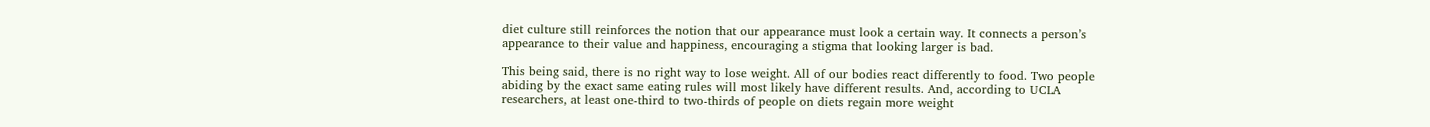diet culture still reinforces the notion that our appearance must look a certain way. It connects a person’s appearance to their value and happiness, encouraging a stigma that looking larger is bad.

This being said, there is no right way to lose weight. All of our bodies react differently to food. Two people abiding by the exact same eating rules will most likely have different results. And, according to UCLA researchers, at least one-third to two-thirds of people on diets regain more weight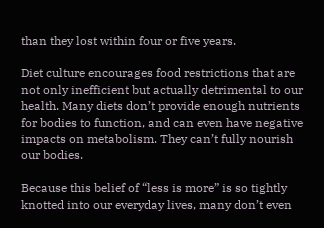than they lost within four or five years.

Diet culture encourages food restrictions that are not only inefficient but actually detrimental to our health. Many diets don’t provide enough nutrients for bodies to function, and can even have negative impacts on metabolism. They can’t fully nourish our bodies.

Because this belief of “less is more” is so tightly knotted into our everyday lives, many don’t even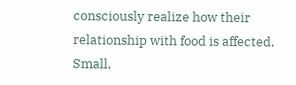consciously realize how their relationship with food is affected. Small,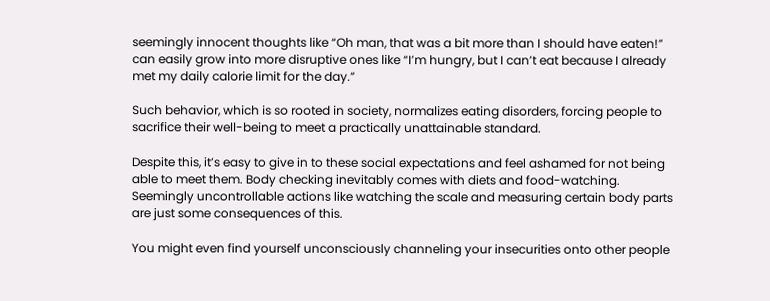seemingly innocent thoughts like “Oh man, that was a bit more than I should have eaten!” can easily grow into more disruptive ones like “I’m hungry, but I can’t eat because I already met my daily calorie limit for the day.”

Such behavior, which is so rooted in society, normalizes eating disorders, forcing people to sacrifice their well-being to meet a practically unattainable standard.

Despite this, it’s easy to give in to these social expectations and feel ashamed for not being able to meet them. Body checking inevitably comes with diets and food-watching. Seemingly uncontrollable actions like watching the scale and measuring certain body parts are just some consequences of this.

You might even find yourself unconsciously channeling your insecurities onto other people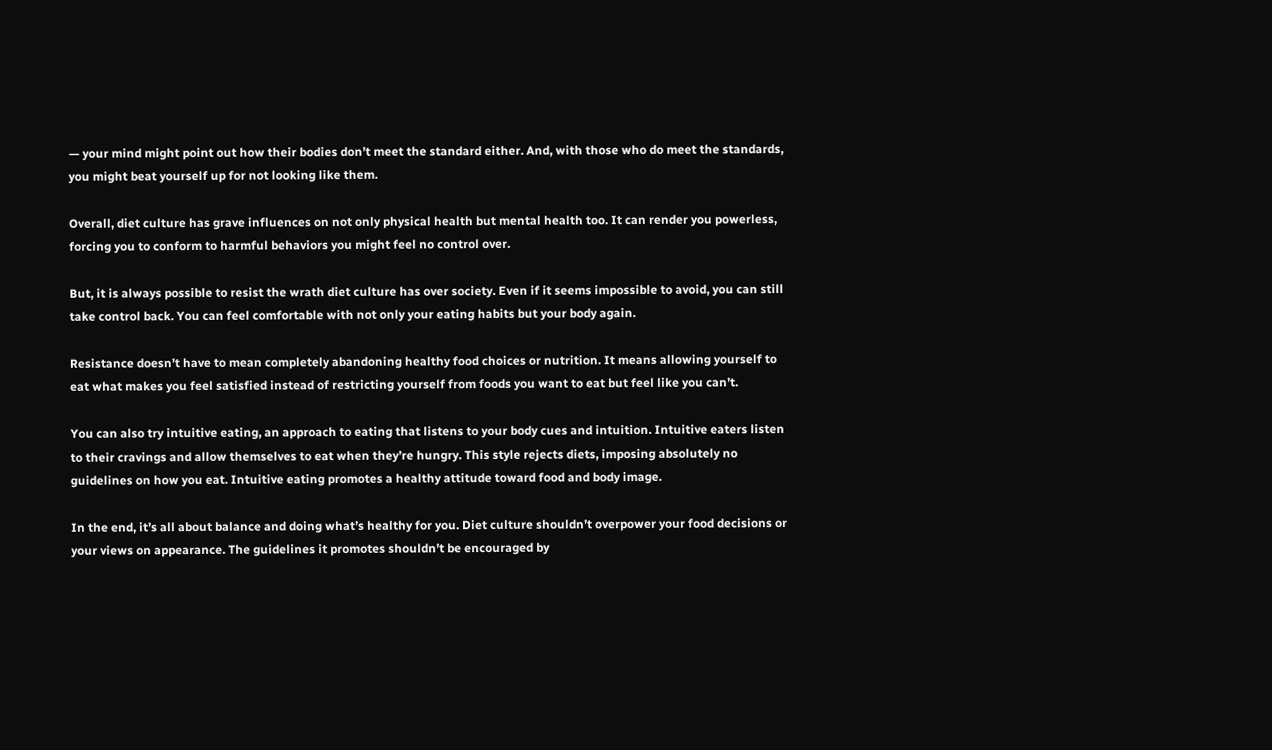— your mind might point out how their bodies don’t meet the standard either. And, with those who do meet the standards, you might beat yourself up for not looking like them.

Overall, diet culture has grave influences on not only physical health but mental health too. It can render you powerless, forcing you to conform to harmful behaviors you might feel no control over.

But, it is always possible to resist the wrath diet culture has over society. Even if it seems impossible to avoid, you can still take control back. You can feel comfortable with not only your eating habits but your body again.

Resistance doesn’t have to mean completely abandoning healthy food choices or nutrition. It means allowing yourself to eat what makes you feel satisfied instead of restricting yourself from foods you want to eat but feel like you can’t.

You can also try intuitive eating, an approach to eating that listens to your body cues and intuition. Intuitive eaters listen to their cravings and allow themselves to eat when they’re hungry. This style rejects diets, imposing absolutely no guidelines on how you eat. Intuitive eating promotes a healthy attitude toward food and body image.

In the end, it’s all about balance and doing what’s healthy for you. Diet culture shouldn’t overpower your food decisions or your views on appearance. The guidelines it promotes shouldn’t be encouraged by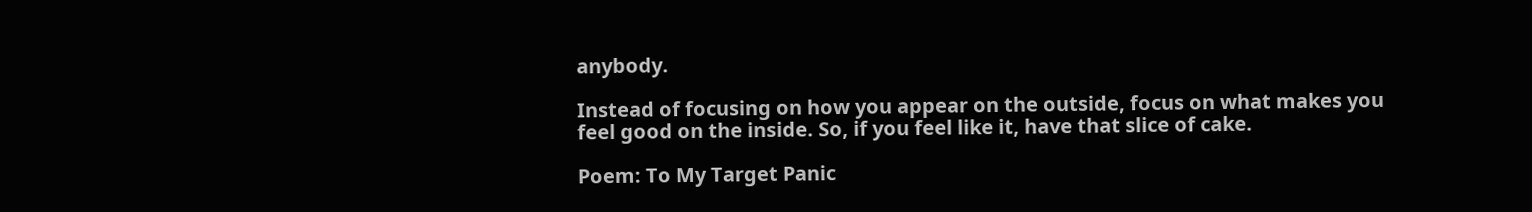anybody.

Instead of focusing on how you appear on the outside, focus on what makes you feel good on the inside. So, if you feel like it, have that slice of cake.

Poem: To My Target Panic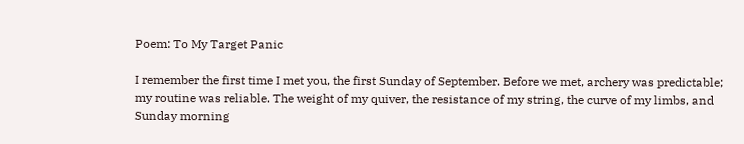Poem: To My Target Panic

I remember the first time I met you, the first Sunday of September. Before we met, archery was predictable; my routine was reliable. The weight of my quiver, the resistance of my string, the curve of my limbs, and Sunday morning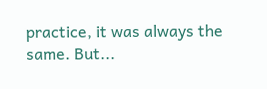practice, it was always the same. But...